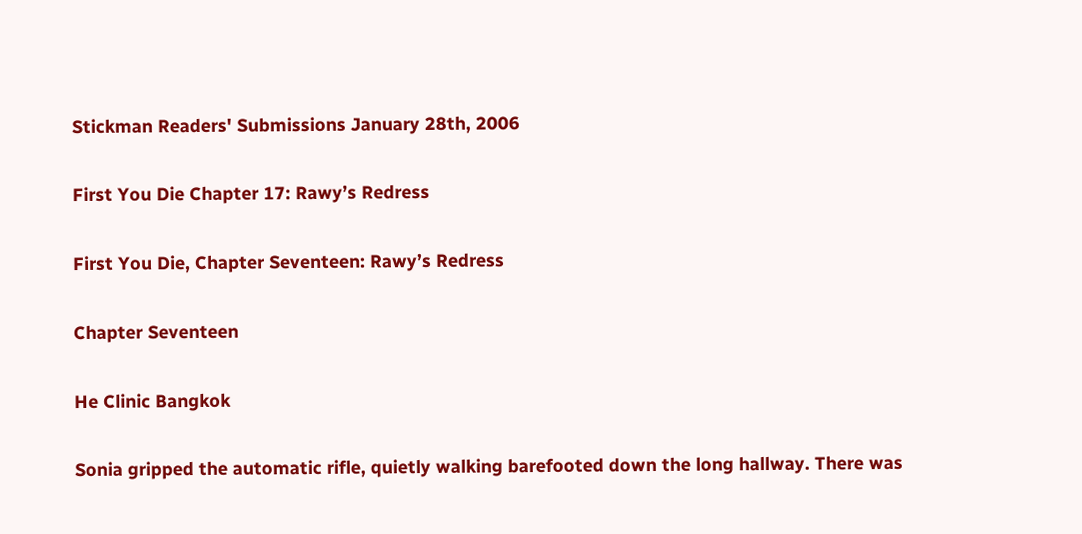Stickman Readers' Submissions January 28th, 2006

First You Die Chapter 17: Rawy’s Redress

First You Die, Chapter Seventeen: Rawy’s Redress

Chapter Seventeen

He Clinic Bangkok

Sonia gripped the automatic rifle, quietly walking barefooted down the long hallway. There was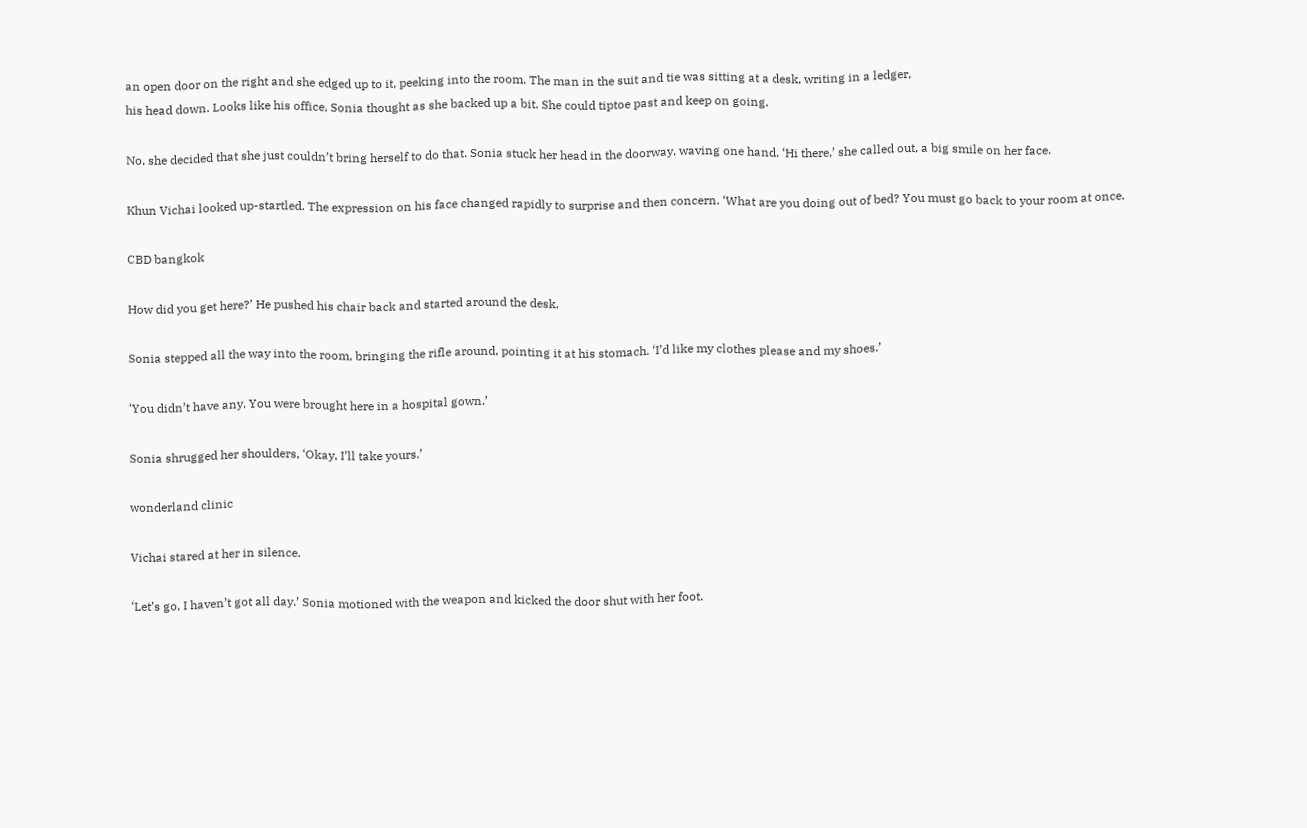an open door on the right and she edged up to it, peeking into the room. The man in the suit and tie was sitting at a desk, writing in a ledger,
his head down. Looks like his office, Sonia thought as she backed up a bit. She could tiptoe past and keep on going.

No, she decided that she just couldn’t bring herself to do that. Sonia stuck her head in the doorway, waving one hand. ‘Hi there,’ she called out, a big smile on her face.

Khun Vichai looked up-startled. The expression on his face changed rapidly to surprise and then concern. ‘What are you doing out of bed? You must go back to your room at once.

CBD bangkok

How did you get here?’ He pushed his chair back and started around the desk.

Sonia stepped all the way into the room, bringing the rifle around, pointing it at his stomach. ‘I’d like my clothes please and my shoes.’

‘You didn’t have any. You were brought here in a hospital gown.’

Sonia shrugged her shoulders, ‘Okay, I’ll take yours.’

wonderland clinic

Vichai stared at her in silence.

‘Let’s go, I haven’t got all day.’ Sonia motioned with the weapon and kicked the door shut with her foot.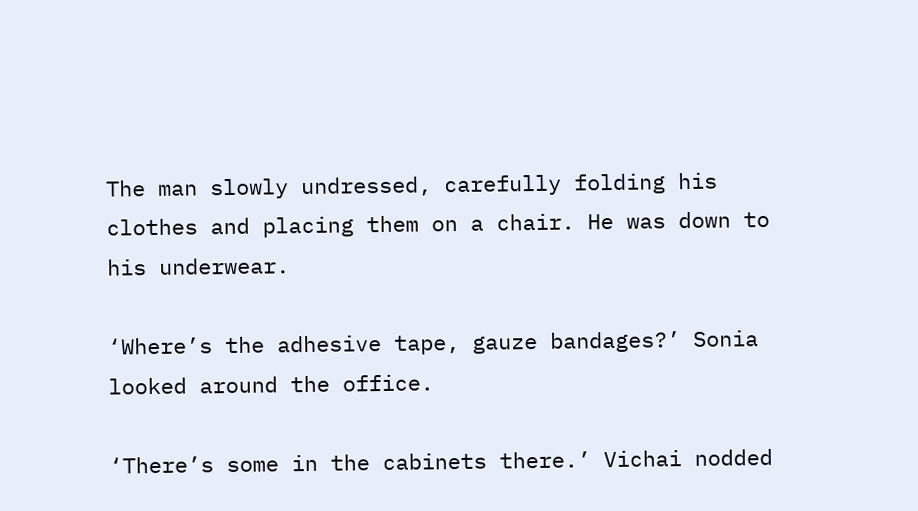The man slowly undressed, carefully folding his clothes and placing them on a chair. He was down to his underwear.

‘Where’s the adhesive tape, gauze bandages?’ Sonia looked around the office.

‘There’s some in the cabinets there.’ Vichai nodded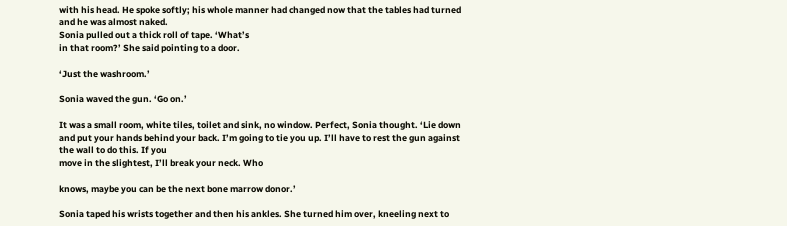with his head. He spoke softly; his whole manner had changed now that the tables had turned and he was almost naked.
Sonia pulled out a thick roll of tape. ‘What’s
in that room?’ She said pointing to a door.

‘Just the washroom.’

Sonia waved the gun. ‘Go on.’

It was a small room, white tiles, toilet and sink, no window. Perfect, Sonia thought. ‘Lie down and put your hands behind your back. I’m going to tie you up. I’ll have to rest the gun against the wall to do this. If you
move in the slightest, I’ll break your neck. Who

knows, maybe you can be the next bone marrow donor.’

Sonia taped his wrists together and then his ankles. She turned him over, kneeling next to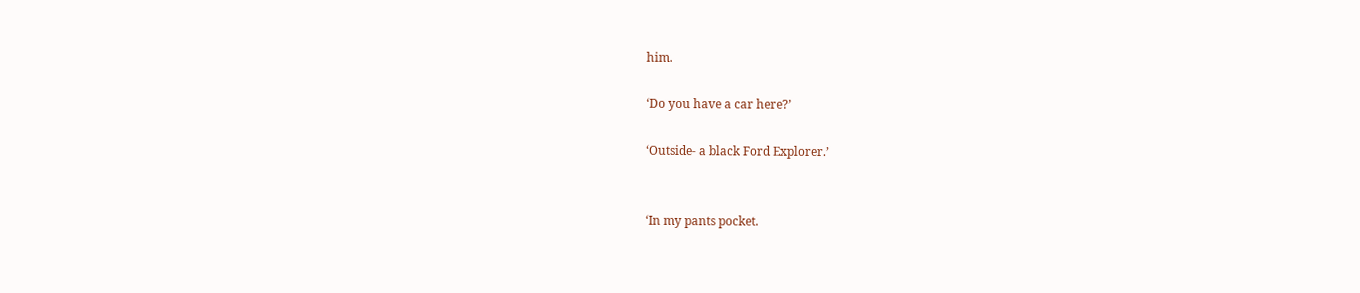him.

‘Do you have a car here?’

‘Outside- a black Ford Explorer.’


‘In my pants pocket.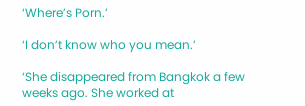‘Where’s Porn.’

‘I don’t know who you mean.’

‘She disappeared from Bangkok a few weeks ago. She worked at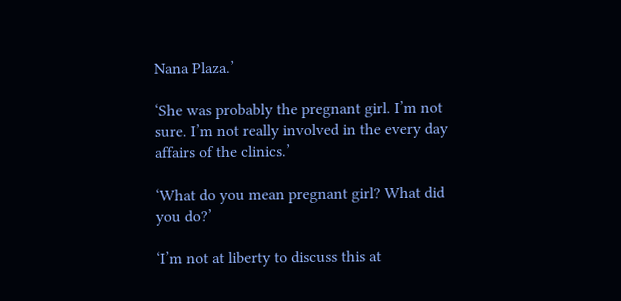Nana Plaza.’

‘She was probably the pregnant girl. I’m not sure. I’m not really involved in the every day affairs of the clinics.’

‘What do you mean pregnant girl? What did you do?’

‘I’m not at liberty to discuss this at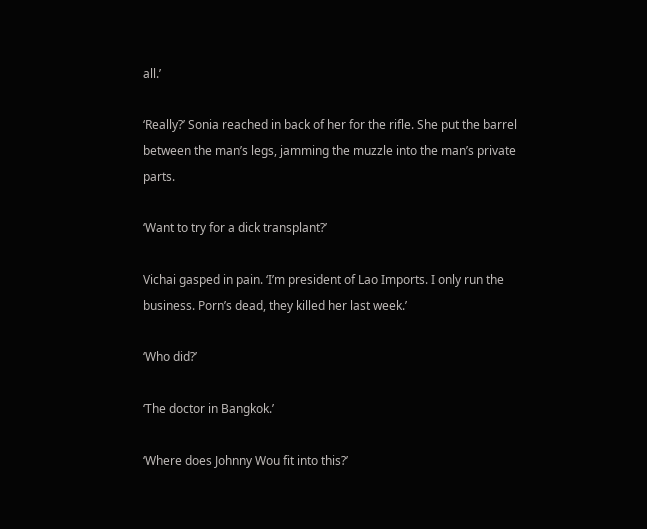all.’

‘Really?’ Sonia reached in back of her for the rifle. She put the barrel between the man’s legs, jamming the muzzle into the man’s private parts.

‘Want to try for a dick transplant?’

Vichai gasped in pain. ‘I’m president of Lao Imports. I only run the business. Porn’s dead, they killed her last week.’

‘Who did?’

‘The doctor in Bangkok.’

‘Where does Johnny Wou fit into this?’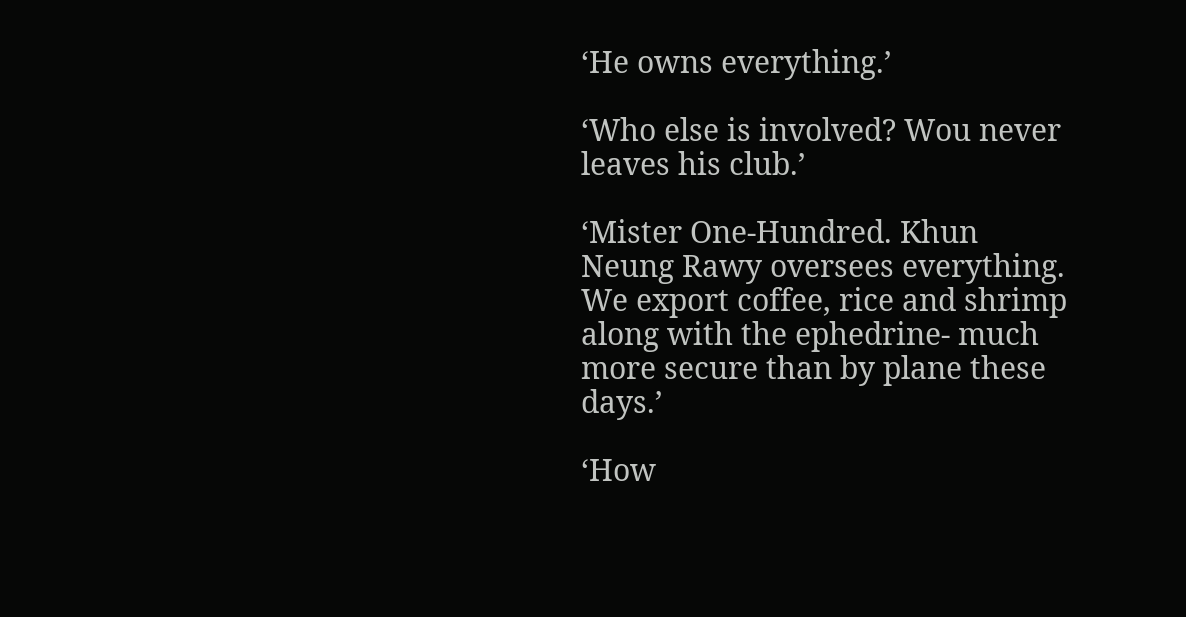‘He owns everything.’

‘Who else is involved? Wou never leaves his club.’

‘Mister One-Hundred. Khun Neung Rawy oversees everything. We export coffee, rice and shrimp along with the ephedrine- much more secure than by plane these days.’

‘How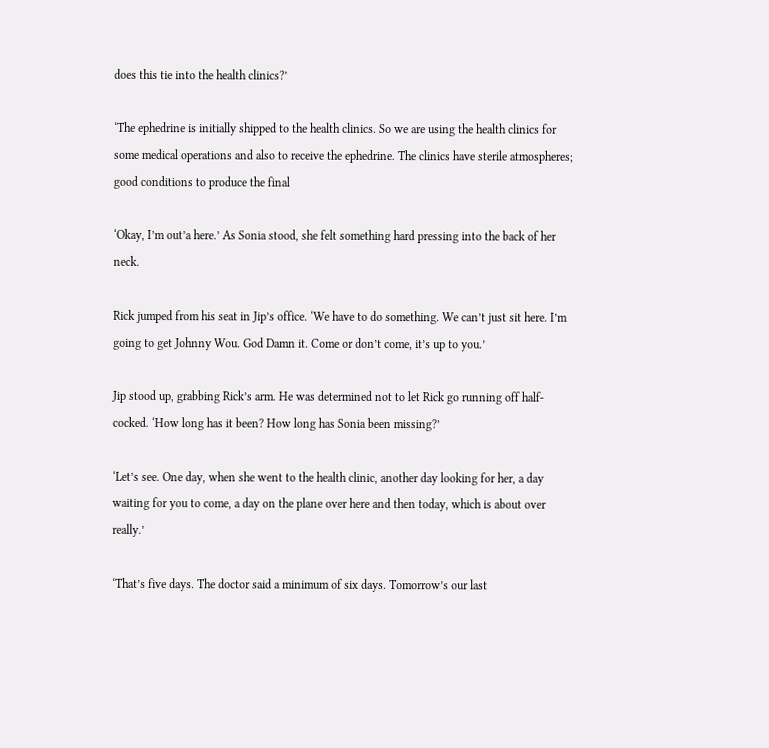does this tie into the health clinics?’

‘The ephedrine is initially shipped to the health clinics. So we are using the health clinics for some medical operations and also to receive the ephedrine. The clinics have sterile atmospheres; good conditions to produce the final

‘Okay, I’m out’a here.’ As Sonia stood, she felt something hard pressing into the back of her neck.

Rick jumped from his seat in Jip’s office. ‘We have to do something. We can’t just sit here. I’m going to get Johnny Wou. God Damn it. Come or don’t come, it’s up to you.’

Jip stood up, grabbing Rick’s arm. He was determined not to let Rick go running off half-cocked. ‘How long has it been? How long has Sonia been missing?’

‘Let’s see. One day, when she went to the health clinic, another day looking for her, a day waiting for you to come, a day on the plane over here and then today, which is about over really.’

‘That’s five days. The doctor said a minimum of six days. Tomorrow’s our last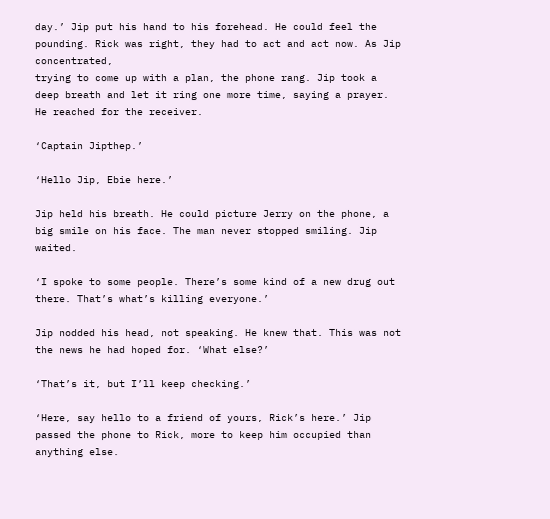day.’ Jip put his hand to his forehead. He could feel the pounding. Rick was right, they had to act and act now. As Jip concentrated,
trying to come up with a plan, the phone rang. Jip took a deep breath and let it ring one more time, saying a prayer. He reached for the receiver.

‘Captain Jipthep.’

‘Hello Jip, Ebie here.’

Jip held his breath. He could picture Jerry on the phone, a big smile on his face. The man never stopped smiling. Jip waited.

‘I spoke to some people. There’s some kind of a new drug out there. That’s what’s killing everyone.’

Jip nodded his head, not speaking. He knew that. This was not the news he had hoped for. ‘What else?’

‘That’s it, but I’ll keep checking.’

‘Here, say hello to a friend of yours, Rick’s here.’ Jip passed the phone to Rick, more to keep him occupied than anything else.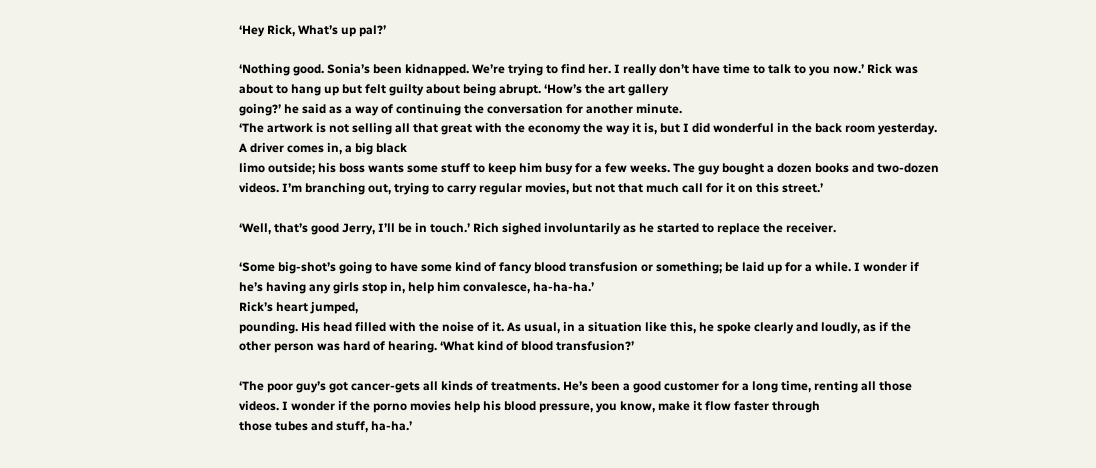‘Hey Rick, What’s up pal?’

‘Nothing good. Sonia’s been kidnapped. We’re trying to find her. I really don’t have time to talk to you now.’ Rick was about to hang up but felt guilty about being abrupt. ‘How’s the art gallery
going?’ he said as a way of continuing the conversation for another minute.
‘The artwork is not selling all that great with the economy the way it is, but I did wonderful in the back room yesterday. A driver comes in, a big black
limo outside; his boss wants some stuff to keep him busy for a few weeks. The guy bought a dozen books and two-dozen videos. I’m branching out, trying to carry regular movies, but not that much call for it on this street.’

‘Well, that’s good Jerry, I’ll be in touch.’ Rich sighed involuntarily as he started to replace the receiver.

‘Some big-shot’s going to have some kind of fancy blood transfusion or something; be laid up for a while. I wonder if he’s having any girls stop in, help him convalesce, ha-ha-ha.’
Rick’s heart jumped,
pounding. His head filled with the noise of it. As usual, in a situation like this, he spoke clearly and loudly, as if the other person was hard of hearing. ‘What kind of blood transfusion?’

‘The poor guy’s got cancer-gets all kinds of treatments. He’s been a good customer for a long time, renting all those videos. I wonder if the porno movies help his blood pressure, you know, make it flow faster through
those tubes and stuff, ha-ha.’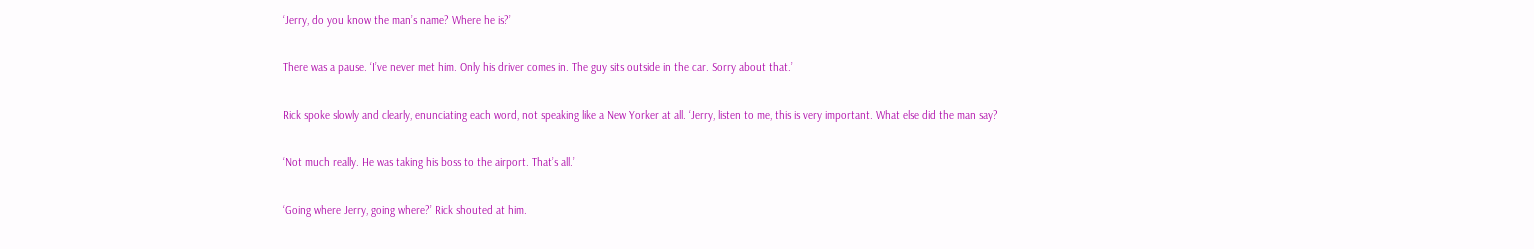‘Jerry, do you know the man’s name? Where he is?’

There was a pause. ‘I’ve never met him. Only his driver comes in. The guy sits outside in the car. Sorry about that.’

Rick spoke slowly and clearly, enunciating each word, not speaking like a New Yorker at all. ‘Jerry, listen to me, this is very important. What else did the man say?

‘Not much really. He was taking his boss to the airport. That’s all.’

‘Going where Jerry, going where?’ Rick shouted at him.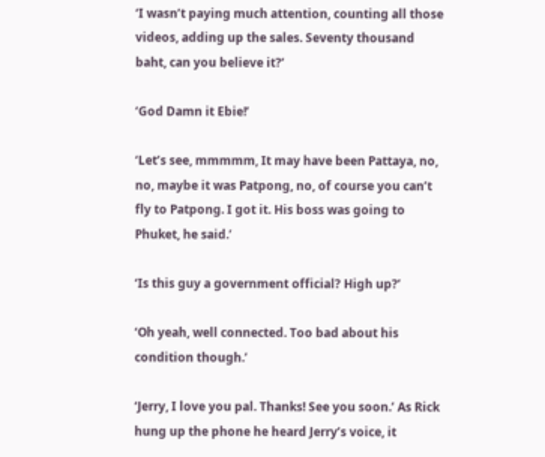‘I wasn’t paying much attention, counting all those videos, adding up the sales. Seventy thousand baht, can you believe it?’

‘God Damn it Ebie!’

‘Let’s see, mmmmm, It may have been Pattaya, no, no, maybe it was Patpong, no, of course you can’t fly to Patpong. I got it. His boss was going to Phuket, he said.’

‘Is this guy a government official? High up?’

‘Oh yeah, well connected. Too bad about his condition though.’

‘Jerry, I love you pal. Thanks! See you soon.’ As Rick hung up the phone he heard Jerry’s voice, it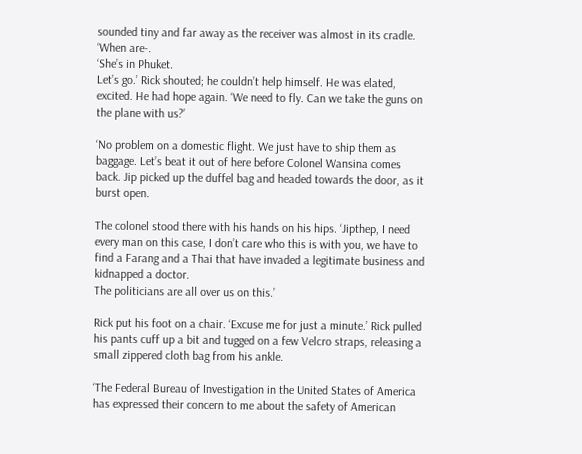sounded tiny and far away as the receiver was almost in its cradle. ‘When are-.
‘She’s in Phuket.
Let’s go.’ Rick shouted; he couldn’t help himself. He was elated, excited. He had hope again. ‘We need to fly. Can we take the guns on the plane with us?’

‘No problem on a domestic flight. We just have to ship them as baggage. Let’s beat it out of here before Colonel Wansina comes back. Jip picked up the duffel bag and headed towards the door, as it burst open.

The colonel stood there with his hands on his hips. ‘Jipthep, I need every man on this case, I don’t care who this is with you, we have to find a Farang and a Thai that have invaded a legitimate business and kidnapped a doctor.
The politicians are all over us on this.’

Rick put his foot on a chair. ‘Excuse me for just a minute.’ Rick pulled his pants cuff up a bit and tugged on a few Velcro straps, releasing a small zippered cloth bag from his ankle.

‘The Federal Bureau of Investigation in the United States of America has expressed their concern to me about the safety of American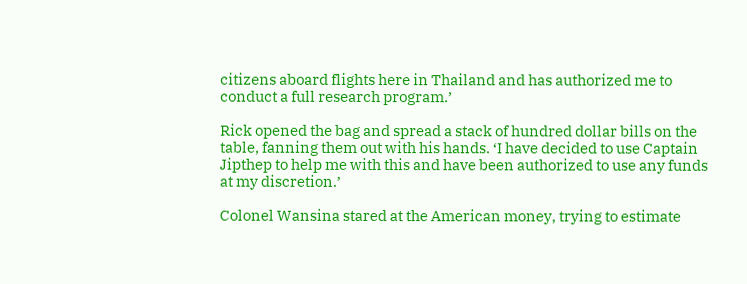citizens aboard flights here in Thailand and has authorized me to conduct a full research program.’

Rick opened the bag and spread a stack of hundred dollar bills on the table, fanning them out with his hands. ‘I have decided to use Captain Jipthep to help me with this and have been authorized to use any funds at my discretion.’

Colonel Wansina stared at the American money, trying to estimate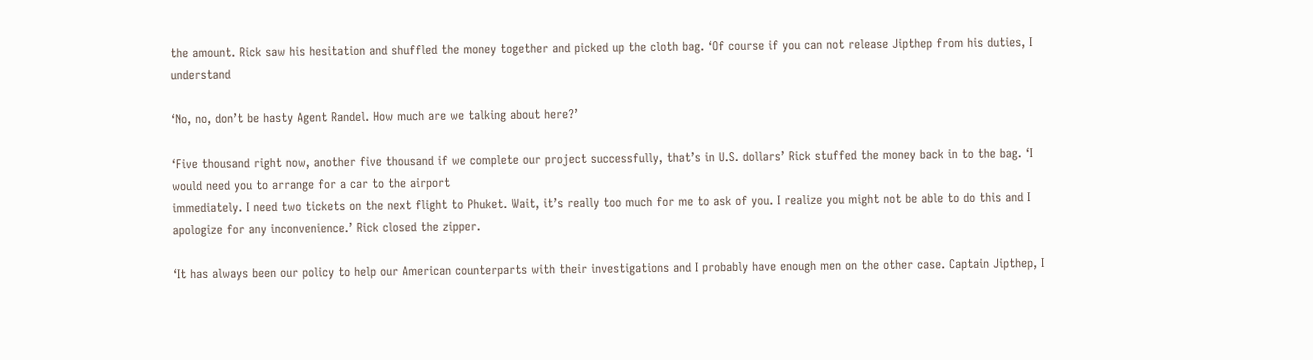the amount. Rick saw his hesitation and shuffled the money together and picked up the cloth bag. ‘Of course if you can not release Jipthep from his duties, I understand

‘No, no, don’t be hasty Agent Randel. How much are we talking about here?’

‘Five thousand right now, another five thousand if we complete our project successfully, that’s in U.S. dollars’ Rick stuffed the money back in to the bag. ‘I would need you to arrange for a car to the airport
immediately. I need two tickets on the next flight to Phuket. Wait, it’s really too much for me to ask of you. I realize you might not be able to do this and I apologize for any inconvenience.’ Rick closed the zipper.

‘It has always been our policy to help our American counterparts with their investigations and I probably have enough men on the other case. Captain Jipthep, I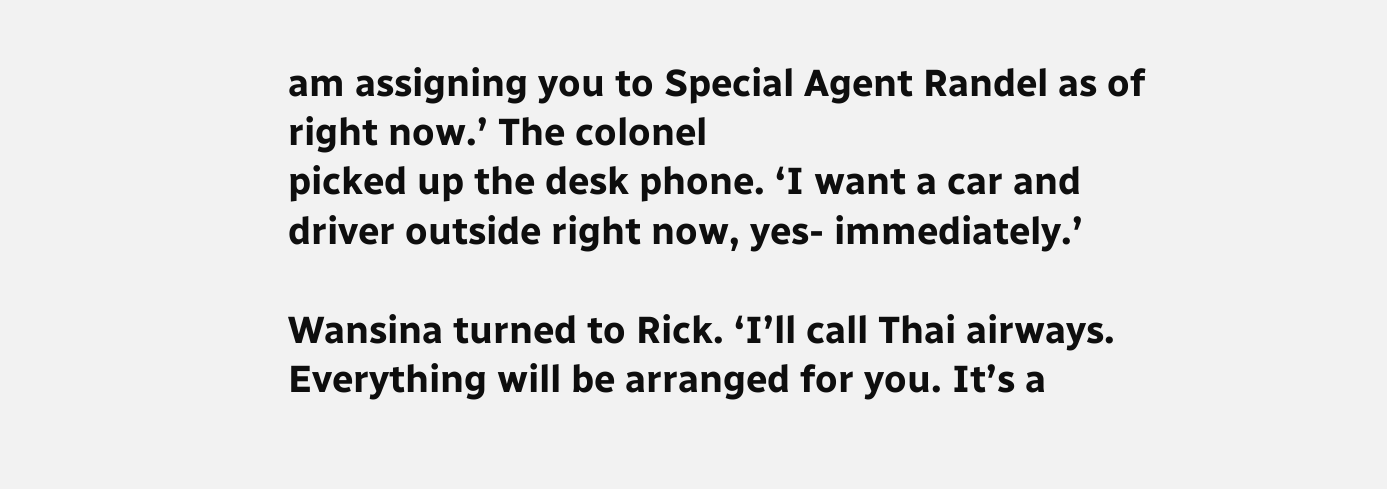am assigning you to Special Agent Randel as of right now.’ The colonel
picked up the desk phone. ‘I want a car and driver outside right now, yes- immediately.’

Wansina turned to Rick. ‘I’ll call Thai airways. Everything will be arranged for you. It’s a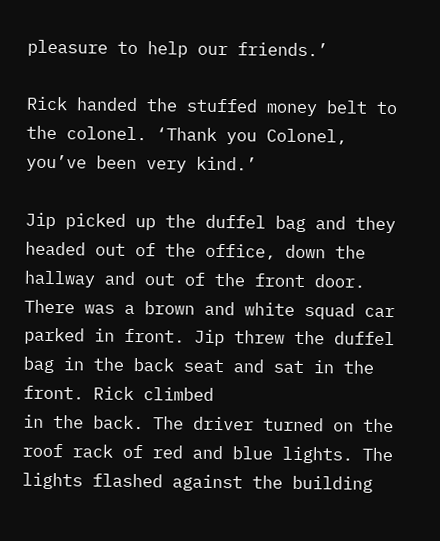pleasure to help our friends.’

Rick handed the stuffed money belt to the colonel. ‘Thank you Colonel, you’ve been very kind.’

Jip picked up the duffel bag and they headed out of the office, down the hallway and out of the front door. There was a brown and white squad car parked in front. Jip threw the duffel bag in the back seat and sat in the front. Rick climbed
in the back. The driver turned on the roof rack of red and blue lights. The lights flashed against the building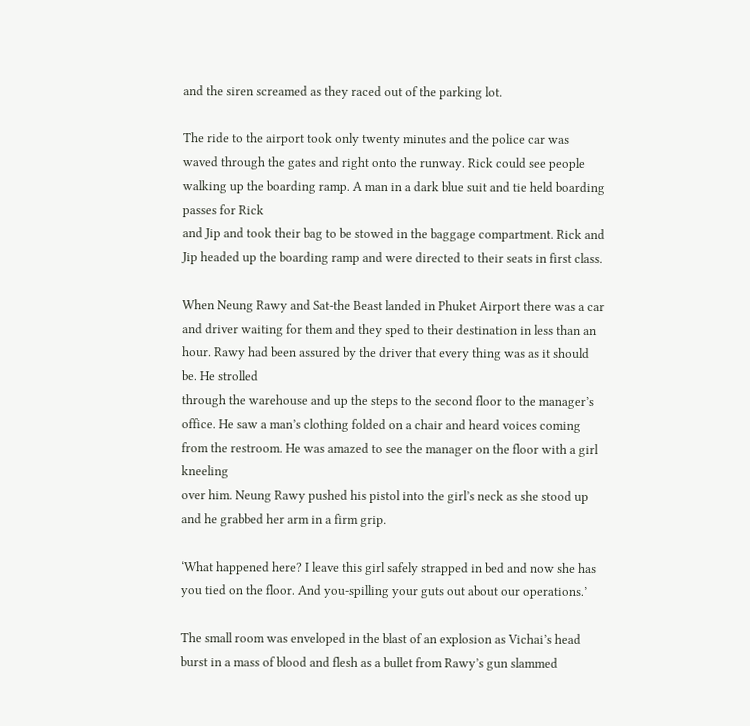and the siren screamed as they raced out of the parking lot.

The ride to the airport took only twenty minutes and the police car was waved through the gates and right onto the runway. Rick could see people walking up the boarding ramp. A man in a dark blue suit and tie held boarding passes for Rick
and Jip and took their bag to be stowed in the baggage compartment. Rick and Jip headed up the boarding ramp and were directed to their seats in first class.

When Neung Rawy and Sat-the Beast landed in Phuket Airport there was a car and driver waiting for them and they sped to their destination in less than an hour. Rawy had been assured by the driver that every thing was as it should be. He strolled
through the warehouse and up the steps to the second floor to the manager’s office. He saw a man’s clothing folded on a chair and heard voices coming from the restroom. He was amazed to see the manager on the floor with a girl kneeling
over him. Neung Rawy pushed his pistol into the girl’s neck as she stood up and he grabbed her arm in a firm grip.

‘What happened here? I leave this girl safely strapped in bed and now she has you tied on the floor. And you-spilling your guts out about our operations.’

The small room was enveloped in the blast of an explosion as Vichai’s head burst in a mass of blood and flesh as a bullet from Rawy’s gun slammed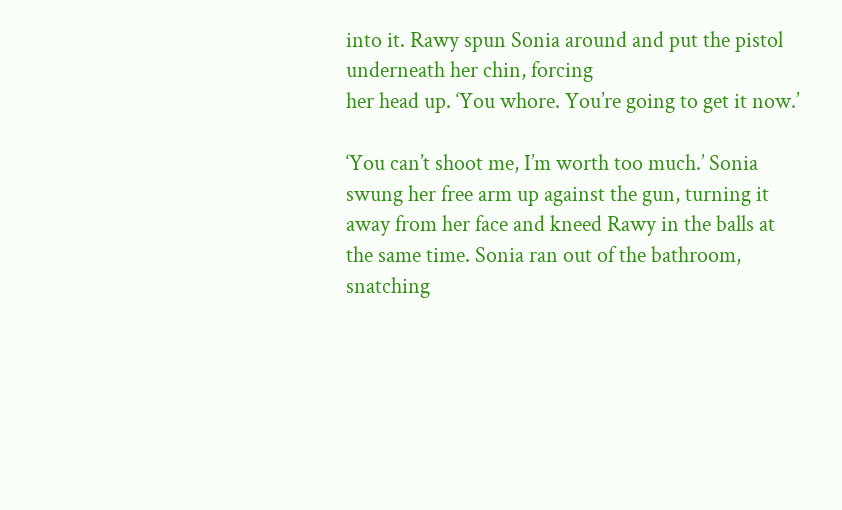into it. Rawy spun Sonia around and put the pistol underneath her chin, forcing
her head up. ‘You whore. You’re going to get it now.’

‘You can’t shoot me, I’m worth too much.’ Sonia swung her free arm up against the gun, turning it away from her face and kneed Rawy in the balls at the same time. Sonia ran out of the bathroom, snatching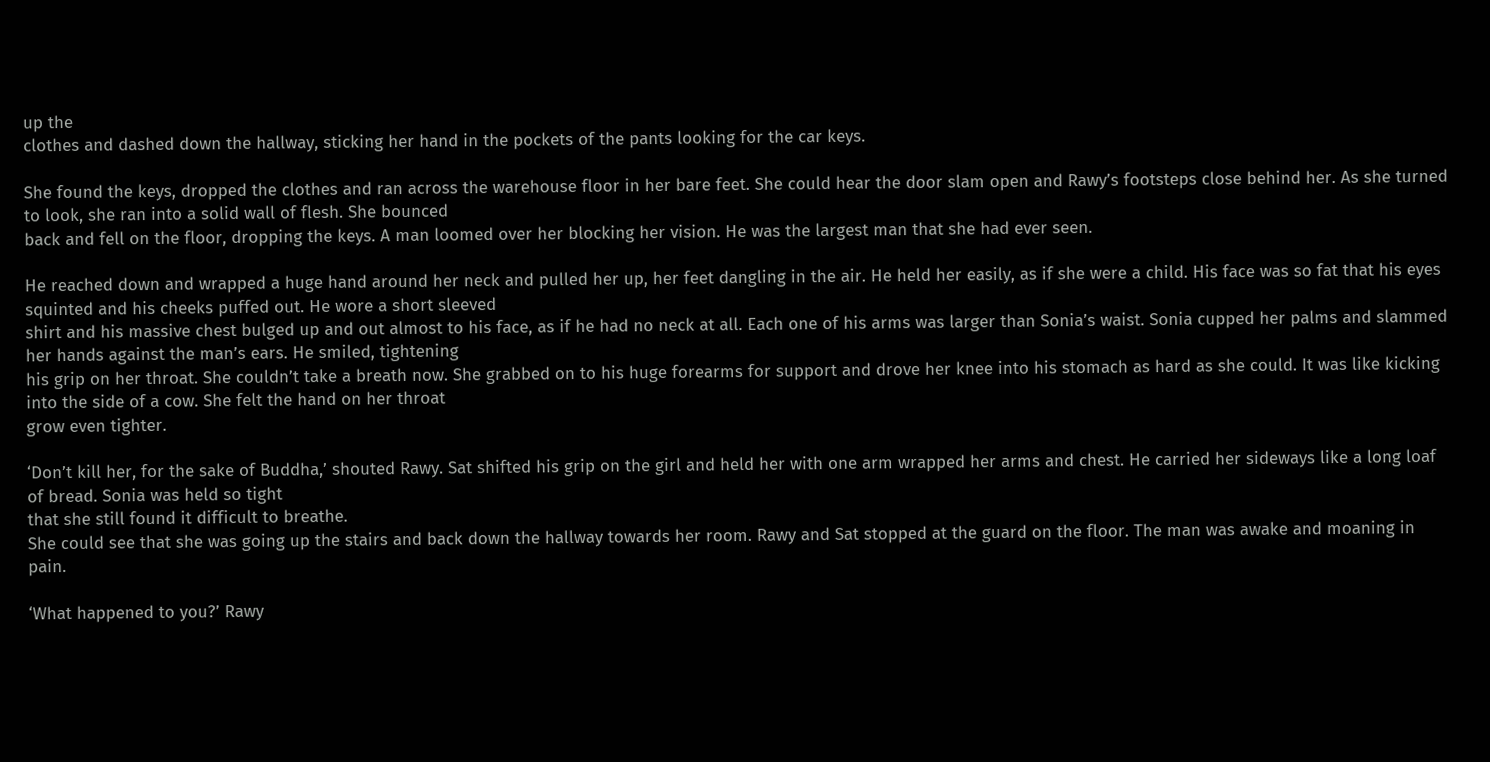up the
clothes and dashed down the hallway, sticking her hand in the pockets of the pants looking for the car keys.

She found the keys, dropped the clothes and ran across the warehouse floor in her bare feet. She could hear the door slam open and Rawy’s footsteps close behind her. As she turned to look, she ran into a solid wall of flesh. She bounced
back and fell on the floor, dropping the keys. A man loomed over her blocking her vision. He was the largest man that she had ever seen.

He reached down and wrapped a huge hand around her neck and pulled her up, her feet dangling in the air. He held her easily, as if she were a child. His face was so fat that his eyes squinted and his cheeks puffed out. He wore a short sleeved
shirt and his massive chest bulged up and out almost to his face, as if he had no neck at all. Each one of his arms was larger than Sonia’s waist. Sonia cupped her palms and slammed her hands against the man’s ears. He smiled, tightening
his grip on her throat. She couldn’t take a breath now. She grabbed on to his huge forearms for support and drove her knee into his stomach as hard as she could. It was like kicking into the side of a cow. She felt the hand on her throat
grow even tighter.

‘Don’t kill her, for the sake of Buddha,’ shouted Rawy. Sat shifted his grip on the girl and held her with one arm wrapped her arms and chest. He carried her sideways like a long loaf of bread. Sonia was held so tight
that she still found it difficult to breathe.
She could see that she was going up the stairs and back down the hallway towards her room. Rawy and Sat stopped at the guard on the floor. The man was awake and moaning in pain.

‘What happened to you?’ Rawy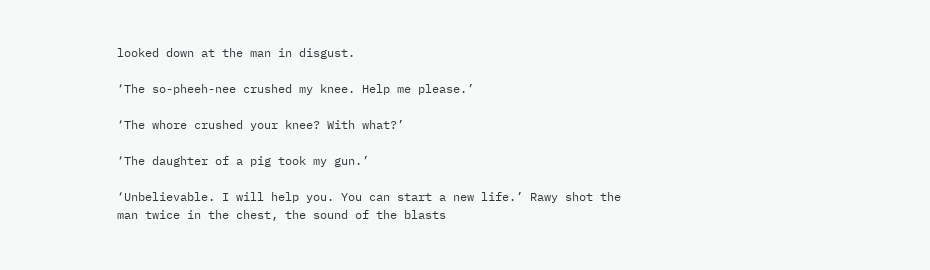looked down at the man in disgust.

‘The so-pheeh-nee crushed my knee. Help me please.’

‘The whore crushed your knee? With what?’

‘The daughter of a pig took my gun.’

‘Unbelievable. I will help you. You can start a new life.’ Rawy shot the man twice in the chest, the sound of the blasts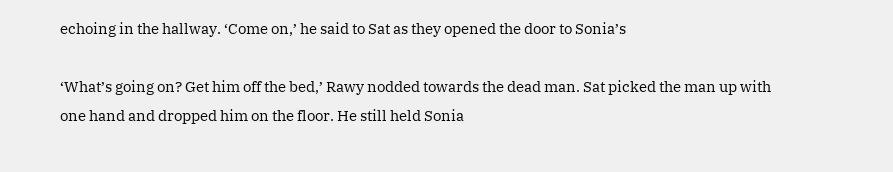echoing in the hallway. ‘Come on,’ he said to Sat as they opened the door to Sonia’s

‘What’s going on? Get him off the bed,’ Rawy nodded towards the dead man. Sat picked the man up with one hand and dropped him on the floor. He still held Sonia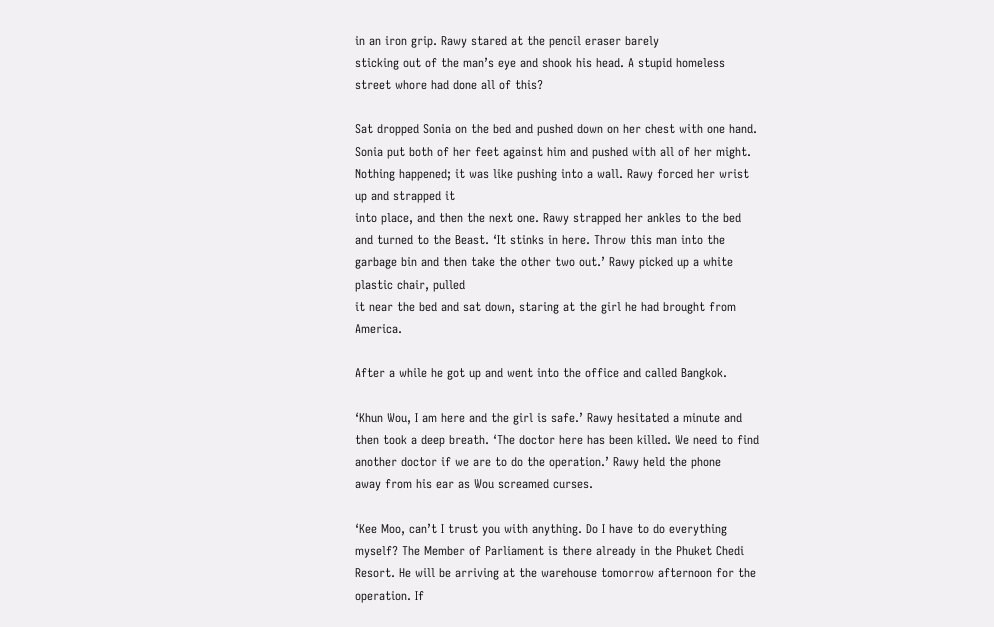in an iron grip. Rawy stared at the pencil eraser barely
sticking out of the man’s eye and shook his head. A stupid homeless street whore had done all of this?

Sat dropped Sonia on the bed and pushed down on her chest with one hand. Sonia put both of her feet against him and pushed with all of her might. Nothing happened; it was like pushing into a wall. Rawy forced her wrist up and strapped it
into place, and then the next one. Rawy strapped her ankles to the bed and turned to the Beast. ‘It stinks in here. Throw this man into the garbage bin and then take the other two out.’ Rawy picked up a white plastic chair, pulled
it near the bed and sat down, staring at the girl he had brought from America.

After a while he got up and went into the office and called Bangkok.

‘Khun Wou, I am here and the girl is safe.’ Rawy hesitated a minute and then took a deep breath. ‘The doctor here has been killed. We need to find another doctor if we are to do the operation.’ Rawy held the phone
away from his ear as Wou screamed curses.

‘Kee Moo, can’t I trust you with anything. Do I have to do everything myself? The Member of Parliament is there already in the Phuket Chedi Resort. He will be arriving at the warehouse tomorrow afternoon for the operation. If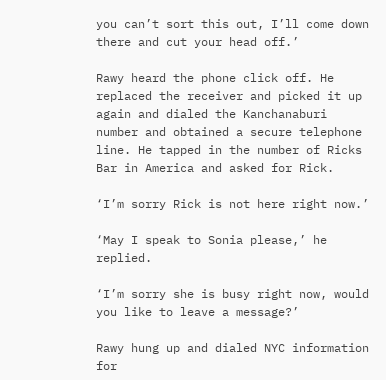you can’t sort this out, I’ll come down there and cut your head off.’

Rawy heard the phone click off. He replaced the receiver and picked it up again and dialed the Kanchanaburi number and obtained a secure telephone line. He tapped in the number of Ricks Bar in America and asked for Rick.

‘I’m sorry Rick is not here right now.’

‘May I speak to Sonia please,’ he replied.

‘I’m sorry she is busy right now, would you like to leave a message?’

Rawy hung up and dialed NYC information for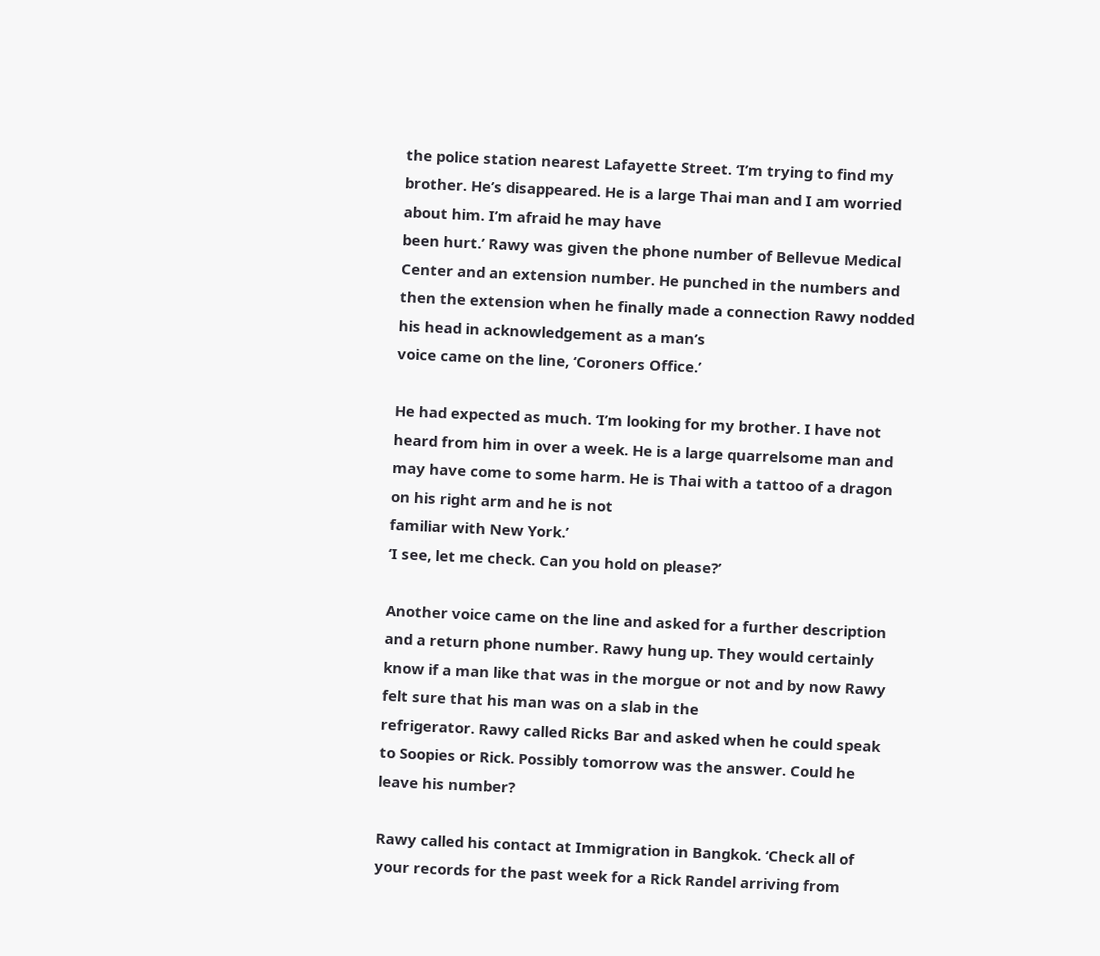the police station nearest Lafayette Street. ‘I’m trying to find my brother. He’s disappeared. He is a large Thai man and I am worried about him. I’m afraid he may have
been hurt.’ Rawy was given the phone number of Bellevue Medical Center and an extension number. He punched in the numbers and then the extension when he finally made a connection Rawy nodded his head in acknowledgement as a man’s
voice came on the line, ‘Coroners Office.’

He had expected as much. ‘I’m looking for my brother. I have not heard from him in over a week. He is a large quarrelsome man and may have come to some harm. He is Thai with a tattoo of a dragon on his right arm and he is not
familiar with New York.’
‘I see, let me check. Can you hold on please?’

Another voice came on the line and asked for a further description and a return phone number. Rawy hung up. They would certainly know if a man like that was in the morgue or not and by now Rawy felt sure that his man was on a slab in the
refrigerator. Rawy called Ricks Bar and asked when he could speak to Soopies or Rick. Possibly tomorrow was the answer. Could he leave his number?

Rawy called his contact at Immigration in Bangkok. ‘Check all of your records for the past week for a Rick Randel arriving from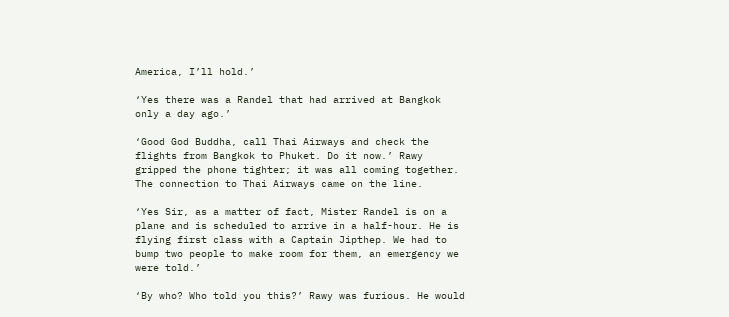America, I’ll hold.’

‘Yes there was a Randel that had arrived at Bangkok only a day ago.’

‘Good God Buddha, call Thai Airways and check the flights from Bangkok to Phuket. Do it now.’ Rawy gripped the phone tighter; it was all coming together. The connection to Thai Airways came on the line.

‘Yes Sir, as a matter of fact, Mister Randel is on a plane and is scheduled to arrive in a half-hour. He is flying first class with a Captain Jipthep. We had to bump two people to make room for them, an emergency we were told.’

‘By who? Who told you this?’ Rawy was furious. He would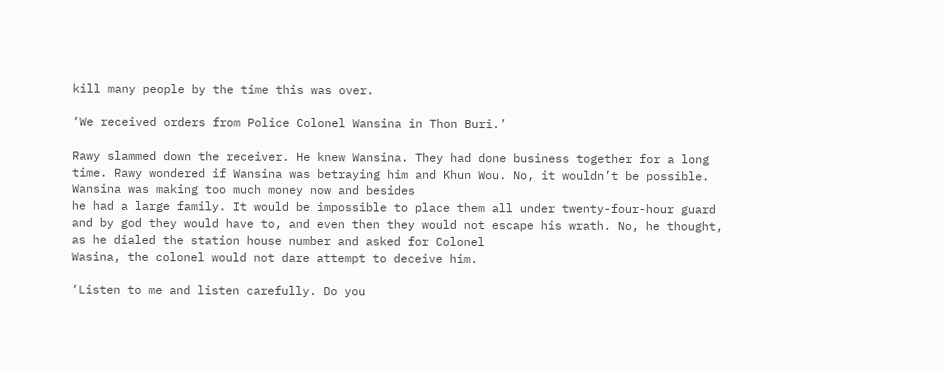kill many people by the time this was over.

‘We received orders from Police Colonel Wansina in Thon Buri.’

Rawy slammed down the receiver. He knew Wansina. They had done business together for a long time. Rawy wondered if Wansina was betraying him and Khun Wou. No, it wouldn’t be possible. Wansina was making too much money now and besides
he had a large family. It would be impossible to place them all under twenty-four-hour guard and by god they would have to, and even then they would not escape his wrath. No, he thought, as he dialed the station house number and asked for Colonel
Wasina, the colonel would not dare attempt to deceive him.

‘Listen to me and listen carefully. Do you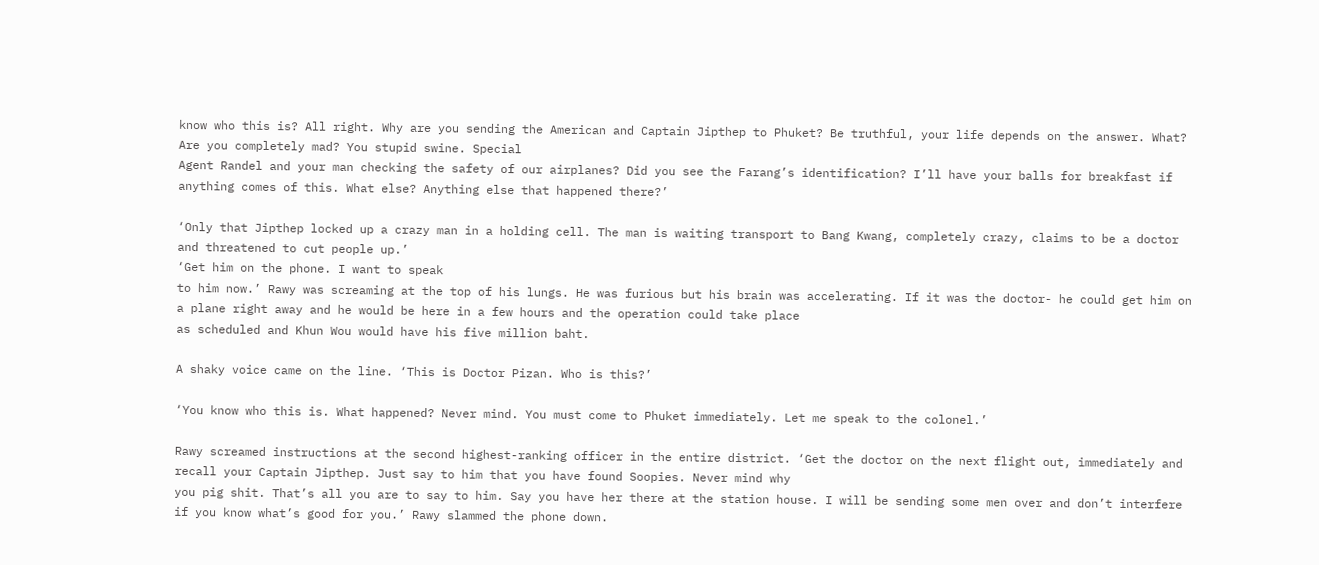know who this is? All right. Why are you sending the American and Captain Jipthep to Phuket? Be truthful, your life depends on the answer. What? Are you completely mad? You stupid swine. Special
Agent Randel and your man checking the safety of our airplanes? Did you see the Farang’s identification? I’ll have your balls for breakfast if anything comes of this. What else? Anything else that happened there?’

‘Only that Jipthep locked up a crazy man in a holding cell. The man is waiting transport to Bang Kwang, completely crazy, claims to be a doctor and threatened to cut people up.’
‘Get him on the phone. I want to speak
to him now.’ Rawy was screaming at the top of his lungs. He was furious but his brain was accelerating. If it was the doctor- he could get him on a plane right away and he would be here in a few hours and the operation could take place
as scheduled and Khun Wou would have his five million baht.

A shaky voice came on the line. ‘This is Doctor Pizan. Who is this?’

‘You know who this is. What happened? Never mind. You must come to Phuket immediately. Let me speak to the colonel.’

Rawy screamed instructions at the second highest-ranking officer in the entire district. ‘Get the doctor on the next flight out, immediately and recall your Captain Jipthep. Just say to him that you have found Soopies. Never mind why
you pig shit. That’s all you are to say to him. Say you have her there at the station house. I will be sending some men over and don’t interfere if you know what’s good for you.’ Rawy slammed the phone down.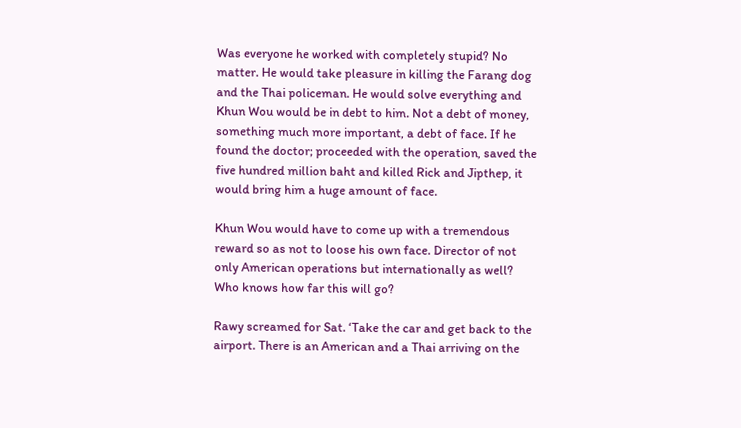Was everyone he worked with completely stupid? No matter. He would take pleasure in killing the Farang dog and the Thai policeman. He would solve everything and Khun Wou would be in debt to him. Not a debt of money, something much more important, a debt of face. If he found the doctor; proceeded with the operation, saved the five hundred million baht and killed Rick and Jipthep, it would bring him a huge amount of face.

Khun Wou would have to come up with a tremendous reward so as not to loose his own face. Director of not only American operations but internationally as well? Who knows how far this will go?

Rawy screamed for Sat. ‘Take the car and get back to the airport. There is an American and a Thai arriving on the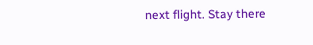next flight. Stay there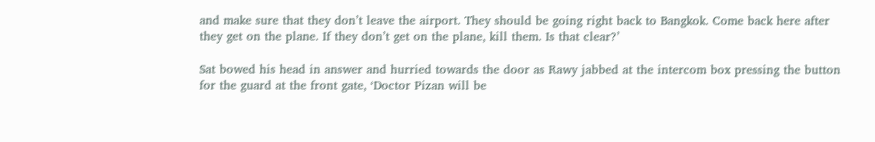and make sure that they don’t leave the airport. They should be going right back to Bangkok. Come back here after they get on the plane. If they don’t get on the plane, kill them. Is that clear?’

Sat bowed his head in answer and hurried towards the door as Rawy jabbed at the intercom box pressing the button for the guard at the front gate, ‘Doctor Pizan will be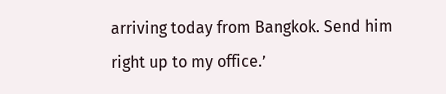arriving today from Bangkok. Send him right up to my office.’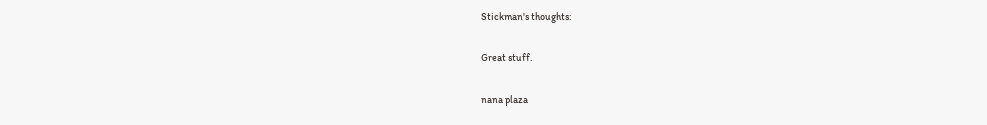Stickman's thoughts:

Great stuff.

nana plaza